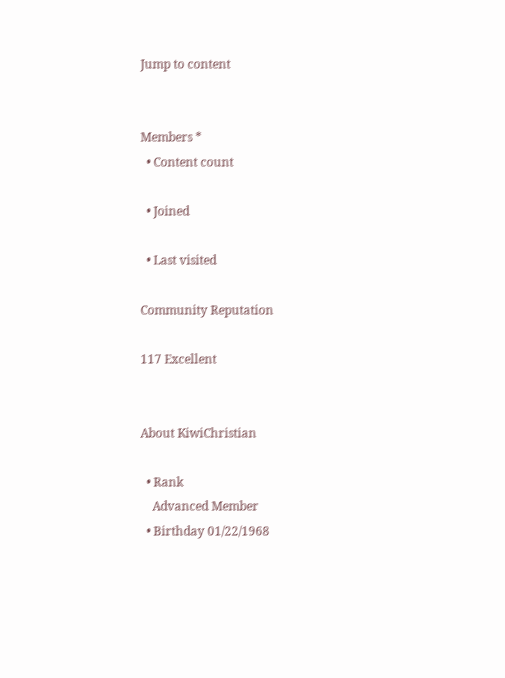Jump to content


Members *
  • Content count

  • Joined

  • Last visited

Community Reputation

117 Excellent


About KiwiChristian

  • Rank
    Advanced Member
  • Birthday 01/22/1968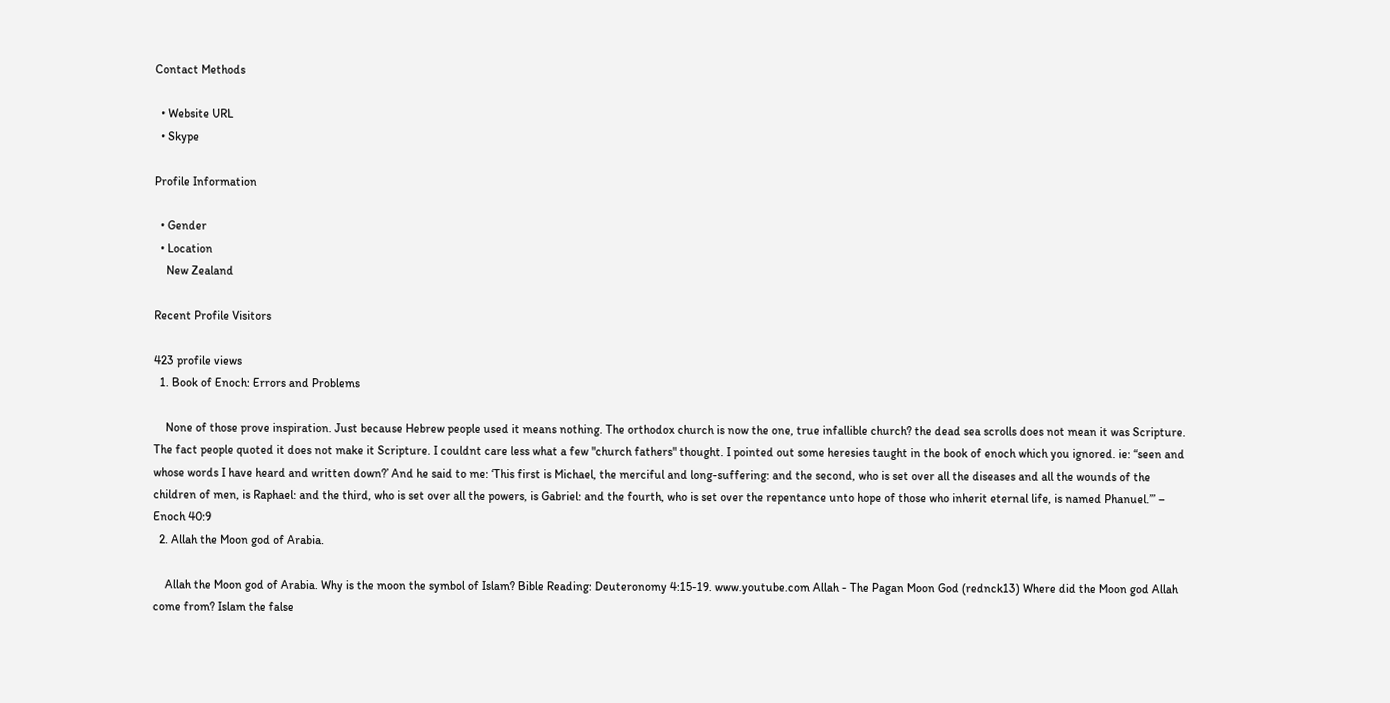Contact Methods

  • Website URL
  • Skype

Profile Information

  • Gender
  • Location
    New Zealand

Recent Profile Visitors

423 profile views
  1. Book of Enoch: Errors and Problems

    None of those prove inspiration. Just because Hebrew people used it means nothing. The orthodox church is now the one, true infallible church? the dead sea scrolls does not mean it was Scripture. The fact people quoted it does not make it Scripture. I couldnt care less what a few "church fathers" thought. I pointed out some heresies taught in the book of enoch which you ignored. ie: “seen and whose words I have heard and written down?’ And he said to me: ‘This first is Michael, the merciful and long-suffering: and the second, who is set over all the diseases and all the wounds of the children of men, is Raphael: and the third, who is set over all the powers, is Gabriel: and the fourth, who is set over the repentance unto hope of those who inherit eternal life, is named Phanuel.’” – Enoch 40:9
  2. Allah the Moon god of Arabia.

    Allah the Moon god of Arabia. Why is the moon the symbol of Islam? Bible Reading: Deuteronomy 4:15-19. www.youtube.com Allah - The Pagan Moon God (rednck13) Where did the Moon god Allah come from? Islam the false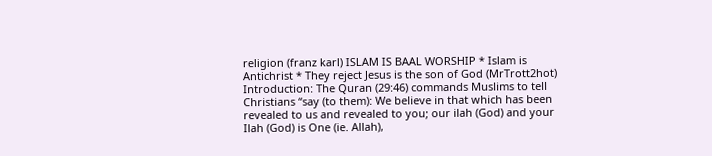religion (franz karl) ISLAM IS BAAL WORSHIP * Islam is Antichrist * They reject Jesus is the son of God (MrTrott2hot) Introduction: The Quran (29:46) commands Muslims to tell Christians “say (to them): We believe in that which has been revealed to us and revealed to you; our ilah (God) and your Ilah (God) is One (ie. Allah),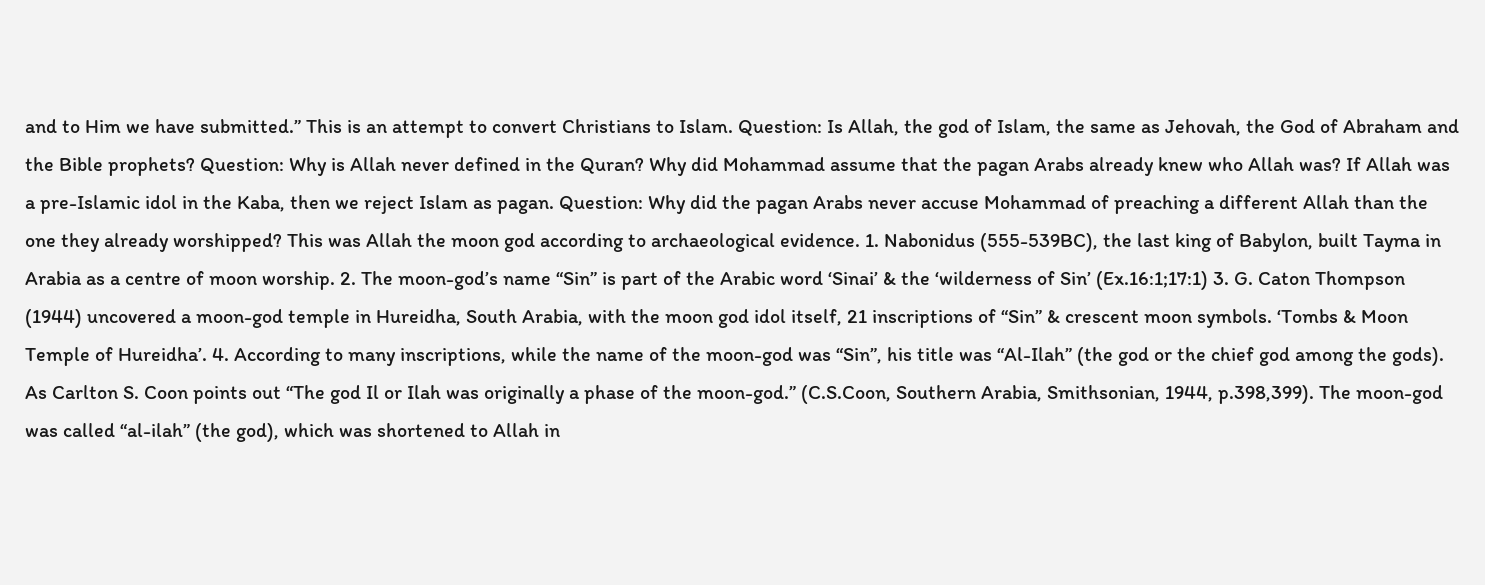and to Him we have submitted.” This is an attempt to convert Christians to Islam. Question: Is Allah, the god of Islam, the same as Jehovah, the God of Abraham and the Bible prophets? Question: Why is Allah never defined in the Quran? Why did Mohammad assume that the pagan Arabs already knew who Allah was? If Allah was a pre-Islamic idol in the Kaba, then we reject Islam as pagan. Question: Why did the pagan Arabs never accuse Mohammad of preaching a different Allah than the one they already worshipped? This was Allah the moon god according to archaeological evidence. 1. Nabonidus (555-539BC), the last king of Babylon, built Tayma in Arabia as a centre of moon worship. 2. The moon-god’s name “Sin” is part of the Arabic word ‘Sinai’ & the ‘wilderness of Sin’ (Ex.16:1;17:1) 3. G. Caton Thompson (1944) uncovered a moon-god temple in Hureidha, South Arabia, with the moon god idol itself, 21 inscriptions of “Sin” & crescent moon symbols. ‘Tombs & Moon Temple of Hureidha’. 4. According to many inscriptions, while the name of the moon-god was “Sin”, his title was “Al-Ilah” (the god or the chief god among the gods). As Carlton S. Coon points out “The god Il or Ilah was originally a phase of the moon-god.” (C.S.Coon, Southern Arabia, Smithsonian, 1944, p.398,399). The moon-god was called “al-ilah” (the god), which was shortened to Allah in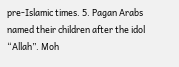pre-Islamic times. 5. Pagan Arabs named their children after the idol “Allah”. Moh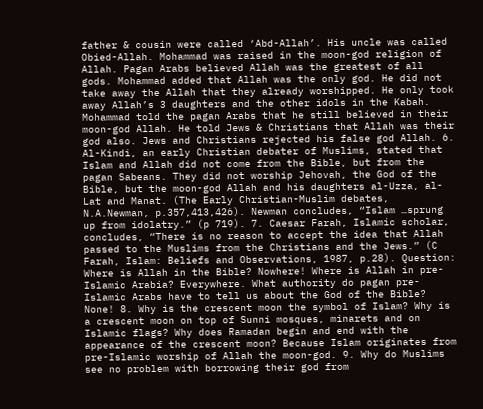father & cousin were called ‘Abd-Allah’. His uncle was called Obied-Allah. Mohammad was raised in the moon-god religion of Allah. Pagan Arabs believed Allah was the greatest of all gods. Mohammad added that Allah was the only god. He did not take away the Allah that they already worshipped. He only took away Allah’s 3 daughters and the other idols in the Kabah. Mohammad told the pagan Arabs that he still believed in their moon-god Allah. He told Jews & Christians that Allah was their god also. Jews and Christians rejected his false god Allah. 6. Al-Kindi, an early Christian debater of Muslims, stated that Islam and Allah did not come from the Bible, but from the pagan Sabeans. They did not worship Jehovah, the God of the Bible, but the moon-god Allah and his daughters al-Uzza, al-Lat and Manat. (The Early Christian-Muslim debates, N.A.Newman, p.357,413,426). Newman concludes, “Islam …sprung up from idolatry.” (p 719). 7. Caesar Farah, Islamic scholar, concludes, “There is no reason to accept the idea that Allah passed to the Muslims from the Christians and the Jews.” (C Farah, Islam: Beliefs and Observations, 1987, p.28). Question: Where is Allah in the Bible? Nowhere! Where is Allah in pre-Islamic Arabia? Everywhere. What authority do pagan pre-Islamic Arabs have to tell us about the God of the Bible? None! 8. Why is the crescent moon the symbol of Islam? Why is a crescent moon on top of Sunni mosques, minarets and on Islamic flags? Why does Ramadan begin and end with the appearance of the crescent moon? Because Islam originates from pre-Islamic worship of Allah the moon-god. 9. Why do Muslims see no problem with borrowing their god from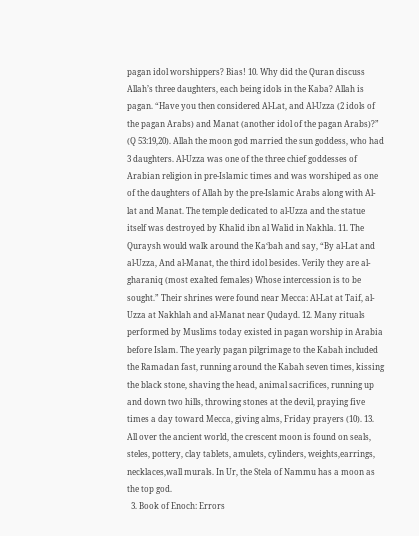pagan idol worshippers? Bias! 10. Why did the Quran discuss Allah’s three daughters, each being idols in the Kaba? Allah is pagan. “Have you then considered Al-Lat, and Al-Uzza (2 idols of the pagan Arabs) and Manat (another idol of the pagan Arabs)?” (Q 53:19,20). Allah the moon god married the sun goddess, who had 3 daughters. Al-Uzza was one of the three chief goddesses of Arabian religion in pre-Islamic times and was worshiped as one of the daughters of Allah by the pre-Islamic Arabs along with Al-lat and Manat. The temple dedicated to al-Uzza and the statue itself was destroyed by Khalid ibn al Walid in Nakhla. 11. The Quraysh would walk around the Ka‘bah and say, “By al-Lat and al-Uzza, And al-Manat, the third idol besides. Verily they are al-gharaniq (most exalted females) Whose intercession is to be sought.” Their shrines were found near Mecca: Al-Lat at Taif, al-Uzza at Nakhlah and al-Manat near Qudayd. 12. Many rituals performed by Muslims today existed in pagan worship in Arabia before Islam. The yearly pagan pilgrimage to the Kabah included the Ramadan fast, running around the Kabah seven times, kissing the black stone, shaving the head, animal sacrifices, running up and down two hills, throwing stones at the devil, praying five times a day toward Mecca, giving alms, Friday prayers (10). 13. All over the ancient world, the crescent moon is found on seals, steles, pottery, clay tablets, amulets, cylinders, weights,earrings, necklaces,wall murals. In Ur, the Stela of Nammu has a moon as the top god.
  3. Book of Enoch: Errors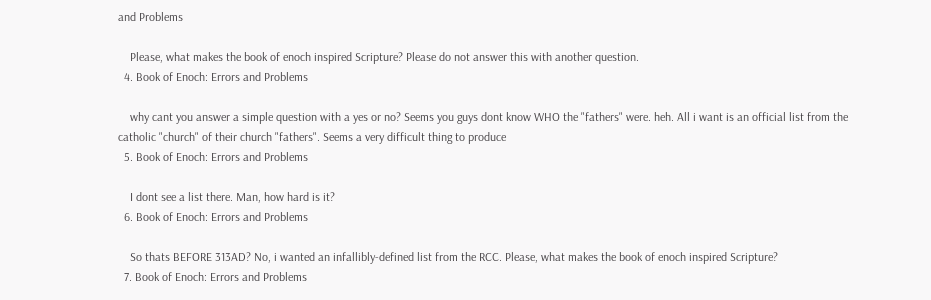and Problems

    Please, what makes the book of enoch inspired Scripture? Please do not answer this with another question.
  4. Book of Enoch: Errors and Problems

    why cant you answer a simple question with a yes or no? Seems you guys dont know WHO the "fathers" were. heh. All i want is an official list from the catholic "church" of their church "fathers". Seems a very difficult thing to produce
  5. Book of Enoch: Errors and Problems

    I dont see a list there. Man, how hard is it?
  6. Book of Enoch: Errors and Problems

    So thats BEFORE 313AD? No, i wanted an infallibly-defined list from the RCC. Please, what makes the book of enoch inspired Scripture?
  7. Book of Enoch: Errors and Problems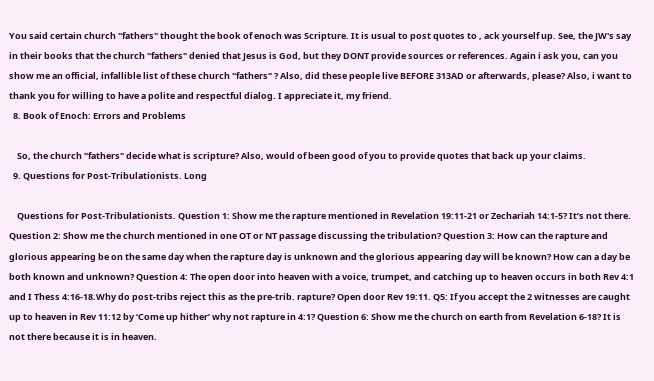You said certain church "fathers" thought the book of enoch was Scripture. It is usual to post quotes to , ack yourself up. See, the JW's say in their books that the church "fathers" denied that Jesus is God, but they DONT provide sources or references. Again i ask you, can you show me an official, infallible list of these church "fathers" ? Also, did these people live BEFORE 313AD or afterwards, please? Also, i want to thank you for willing to have a polite and respectful dialog. I appreciate it, my friend.
  8. Book of Enoch: Errors and Problems

    So, the church "fathers" decide what is scripture? Also, would of been good of you to provide quotes that back up your claims.
  9. Questions for Post-Tribulationists. Long

    Questions for Post-Tribulationists. Question 1: Show me the rapture mentioned in Revelation 19:11-21 or Zechariah 14:1-5? It’s not there. Question 2: Show me the church mentioned in one OT or NT passage discussing the tribulation? Question 3: How can the rapture and glorious appearing be on the same day when the rapture day is unknown and the glorious appearing day will be known? How can a day be both known and unknown? Question 4: The open door into heaven with a voice, trumpet, and catching up to heaven occurs in both Rev 4:1 and I Thess 4:16-18.Why do post-tribs reject this as the pre-trib. rapture? Open door Rev 19:11. Q5: If you accept the 2 witnesses are caught up to heaven in Rev 11:12 by ‘Come up hither’ why not rapture in 4:1? Question 6: Show me the church on earth from Revelation 6-18? It is not there because it is in heaven.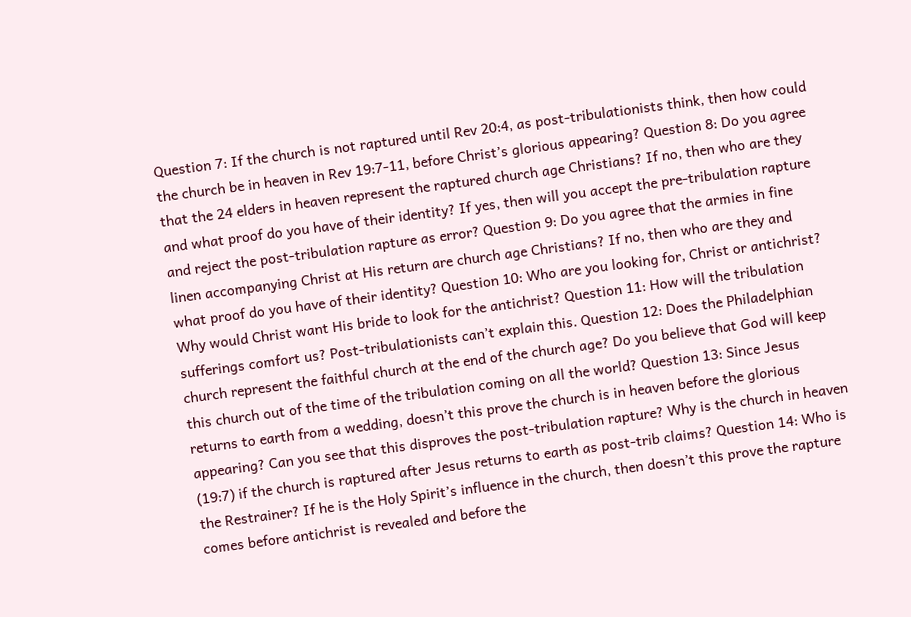Question 7: If the church is not raptured until Rev 20:4, as post-tribulationists think, then how could the church be in heaven in Rev 19:7-11, before Christ’s glorious appearing? Question 8: Do you agree that the 24 elders in heaven represent the raptured church age Christians? If no, then who are they and what proof do you have of their identity? If yes, then will you accept the pre-tribulation rapture and reject the post-tribulation rapture as error? Question 9: Do you agree that the armies in fine linen accompanying Christ at His return are church age Christians? If no, then who are they and what proof do you have of their identity? Question 10: Who are you looking for, Christ or antichrist? Why would Christ want His bride to look for the antichrist? Question 11: How will the tribulation sufferings comfort us? Post-tribulationists can’t explain this. Question 12: Does the Philadelphian church represent the faithful church at the end of the church age? Do you believe that God will keep this church out of the time of the tribulation coming on all the world? Question 13: Since Jesus returns to earth from a wedding, doesn’t this prove the church is in heaven before the glorious appearing? Can you see that this disproves the post-tribulation rapture? Why is the church in heaven (19:7) if the church is raptured after Jesus returns to earth as post-trib claims? Question 14: Who is the Restrainer? If he is the Holy Spirit’s influence in the church, then doesn’t this prove the rapture comes before antichrist is revealed and before the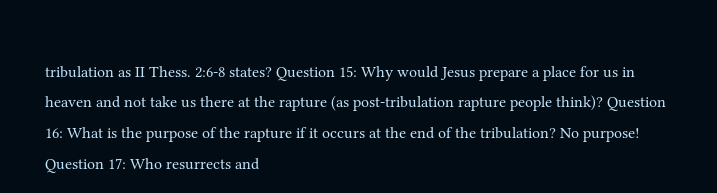tribulation as II Thess. 2:6-8 states? Question 15: Why would Jesus prepare a place for us in heaven and not take us there at the rapture (as post-tribulation rapture people think)? Question 16: What is the purpose of the rapture if it occurs at the end of the tribulation? No purpose! Question 17: Who resurrects and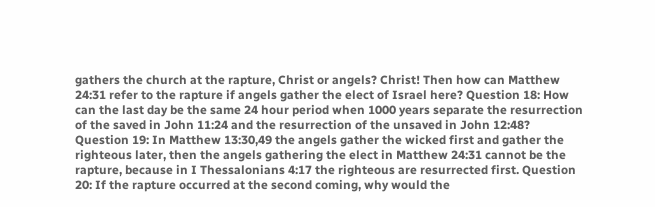gathers the church at the rapture, Christ or angels? Christ! Then how can Matthew 24:31 refer to the rapture if angels gather the elect of Israel here? Question 18: How can the last day be the same 24 hour period when 1000 years separate the resurrection of the saved in John 11:24 and the resurrection of the unsaved in John 12:48? Question 19: In Matthew 13:30,49 the angels gather the wicked first and gather the righteous later, then the angels gathering the elect in Matthew 24:31 cannot be the rapture, because in I Thessalonians 4:17 the righteous are resurrected first. Question 20: If the rapture occurred at the second coming, why would the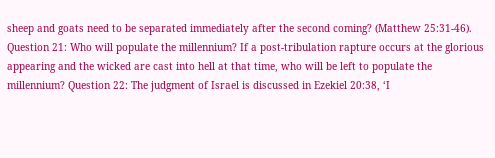sheep and goats need to be separated immediately after the second coming? (Matthew 25:31-46). Question 21: Who will populate the millennium? If a post-tribulation rapture occurs at the glorious appearing and the wicked are cast into hell at that time, who will be left to populate the millennium? Question 22: The judgment of Israel is discussed in Ezekiel 20:38, ‘I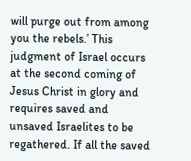will purge out from among you the rebels.’ This judgment of Israel occurs at the second coming of Jesus Christ in glory and requires saved and unsaved Israelites to be regathered. If all the saved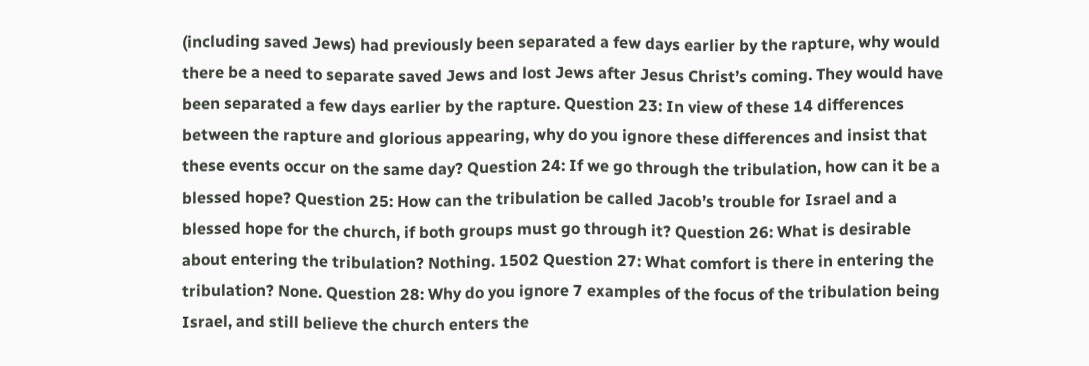(including saved Jews) had previously been separated a few days earlier by the rapture, why would there be a need to separate saved Jews and lost Jews after Jesus Christ’s coming. They would have been separated a few days earlier by the rapture. Question 23: In view of these 14 differences between the rapture and glorious appearing, why do you ignore these differences and insist that these events occur on the same day? Question 24: If we go through the tribulation, how can it be a blessed hope? Question 25: How can the tribulation be called Jacob’s trouble for Israel and a blessed hope for the church, if both groups must go through it? Question 26: What is desirable about entering the tribulation? Nothing. 1502 Question 27: What comfort is there in entering the tribulation? None. Question 28: Why do you ignore 7 examples of the focus of the tribulation being Israel, and still believe the church enters the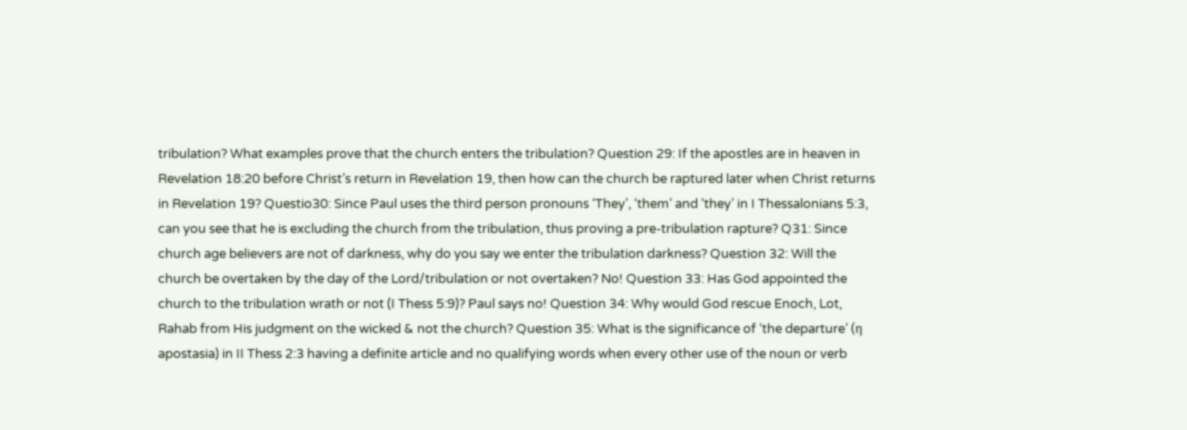tribulation? What examples prove that the church enters the tribulation? Question 29: If the apostles are in heaven in Revelation 18:20 before Christ’s return in Revelation 19, then how can the church be raptured later when Christ returns in Revelation 19? Questio30: Since Paul uses the third person pronouns ‘They’, ‘them’ and ‘they’ in I Thessalonians 5:3, can you see that he is excluding the church from the tribulation, thus proving a pre-tribulation rapture? Q31: Since church age believers are not of darkness, why do you say we enter the tribulation darkness? Question 32: Will the church be overtaken by the day of the Lord/tribulation or not overtaken? No! Question 33: Has God appointed the church to the tribulation wrath or not (I Thess 5:9)? Paul says no! Question 34: Why would God rescue Enoch, Lot, Rahab from His judgment on the wicked & not the church? Question 35: What is the significance of ‘the departure’ (η apostasia) in II Thess 2:3 having a definite article and no qualifying words when every other use of the noun or verb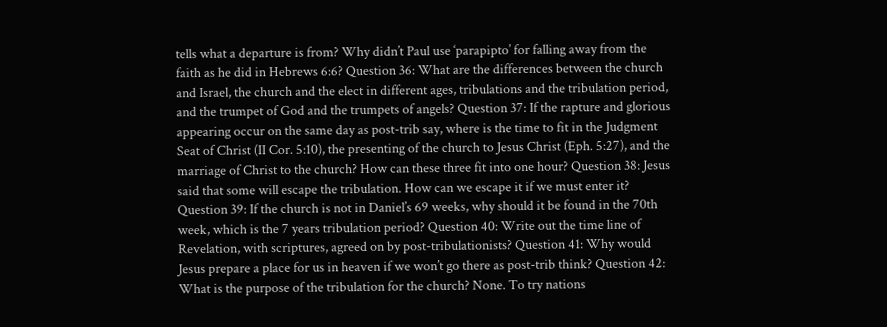tells what a departure is from? Why didn’t Paul use ‘parapipto’ for falling away from the faith as he did in Hebrews 6:6? Question 36: What are the differences between the church and Israel, the church and the elect in different ages, tribulations and the tribulation period, and the trumpet of God and the trumpets of angels? Question 37: If the rapture and glorious appearing occur on the same day as post-trib say, where is the time to fit in the Judgment Seat of Christ (II Cor. 5:10), the presenting of the church to Jesus Christ (Eph. 5:27), and the marriage of Christ to the church? How can these three fit into one hour? Question 38: Jesus said that some will escape the tribulation. How can we escape it if we must enter it? Question 39: If the church is not in Daniel’s 69 weeks, why should it be found in the 70th week, which is the 7 years tribulation period? Question 40: Write out the time line of Revelation, with scriptures, agreed on by post-tribulationists? Question 41: Why would Jesus prepare a place for us in heaven if we won’t go there as post-trib think? Question 42: What is the purpose of the tribulation for the church? None. To try nations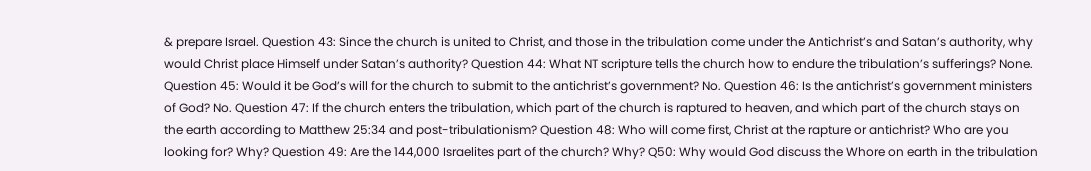& prepare Israel. Question 43: Since the church is united to Christ, and those in the tribulation come under the Antichrist’s and Satan’s authority, why would Christ place Himself under Satan’s authority? Question 44: What NT scripture tells the church how to endure the tribulation’s sufferings? None. Question 45: Would it be God’s will for the church to submit to the antichrist’s government? No. Question 46: Is the antichrist’s government ministers of God? No. Question 47: If the church enters the tribulation, which part of the church is raptured to heaven, and which part of the church stays on the earth according to Matthew 25:34 and post-tribulationism? Question 48: Who will come first, Christ at the rapture or antichrist? Who are you looking for? Why? Question 49: Are the 144,000 Israelites part of the church? Why? Q50: Why would God discuss the Whore on earth in the tribulation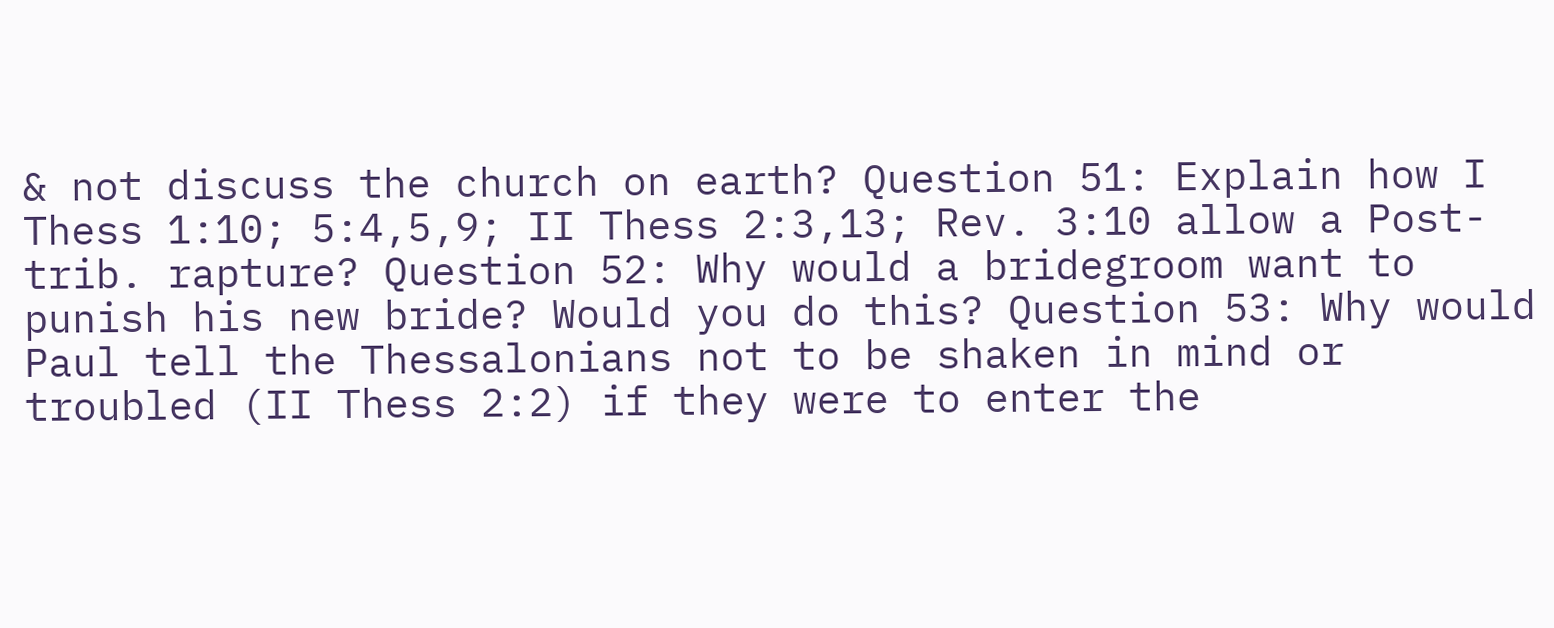& not discuss the church on earth? Question 51: Explain how I Thess 1:10; 5:4,5,9; II Thess 2:3,13; Rev. 3:10 allow a Post-trib. rapture? Question 52: Why would a bridegroom want to punish his new bride? Would you do this? Question 53: Why would Paul tell the Thessalonians not to be shaken in mind or troubled (II Thess 2:2) if they were to enter the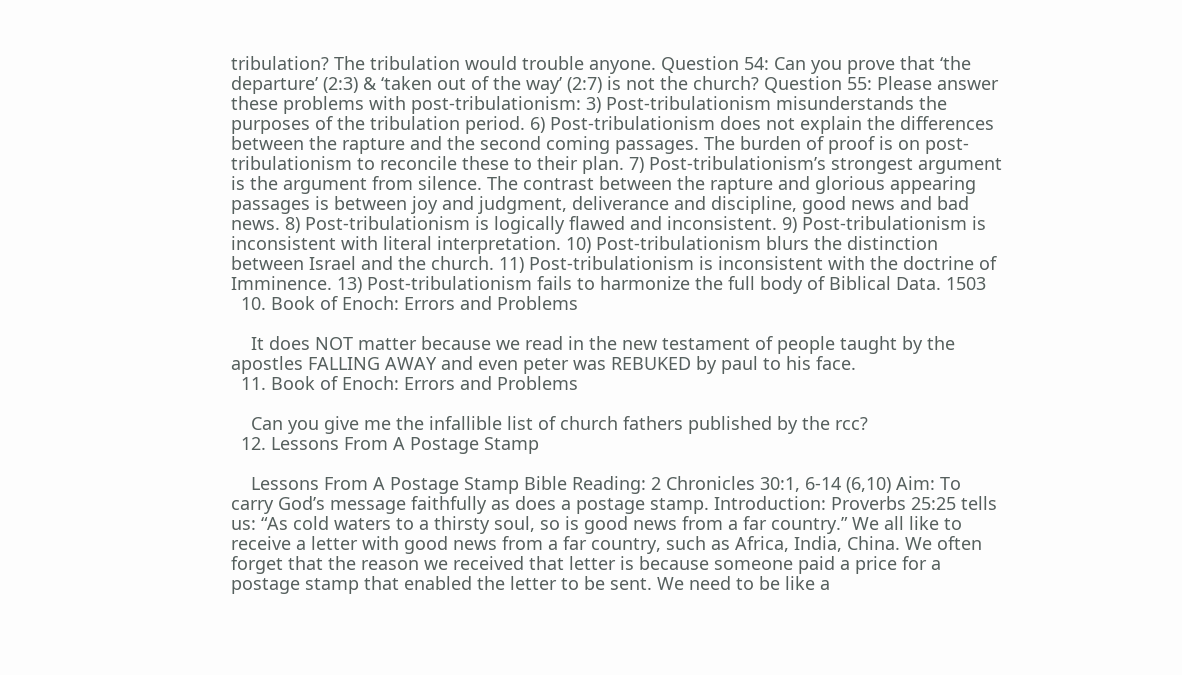tribulation? The tribulation would trouble anyone. Question 54: Can you prove that ‘the departure’ (2:3) & ‘taken out of the way’ (2:7) is not the church? Question 55: Please answer these problems with post-tribulationism: 3) Post-tribulationism misunderstands the purposes of the tribulation period. 6) Post-tribulationism does not explain the differences between the rapture and the second coming passages. The burden of proof is on post-tribulationism to reconcile these to their plan. 7) Post-tribulationism’s strongest argument is the argument from silence. The contrast between the rapture and glorious appearing passages is between joy and judgment, deliverance and discipline, good news and bad news. 8) Post-tribulationism is logically flawed and inconsistent. 9) Post-tribulationism is inconsistent with literal interpretation. 10) Post-tribulationism blurs the distinction between Israel and the church. 11) Post-tribulationism is inconsistent with the doctrine of Imminence. 13) Post-tribulationism fails to harmonize the full body of Biblical Data. 1503
  10. Book of Enoch: Errors and Problems

    It does NOT matter because we read in the new testament of people taught by the apostles FALLING AWAY and even peter was REBUKED by paul to his face.
  11. Book of Enoch: Errors and Problems

    Can you give me the infallible list of church fathers published by the rcc?
  12. Lessons From A Postage Stamp

    Lessons From A Postage Stamp Bible Reading: 2 Chronicles 30:1, 6-14 (6,10) Aim: To carry God’s message faithfully as does a postage stamp. Introduction: Proverbs 25:25 tells us: “As cold waters to a thirsty soul, so is good news from a far country.” We all like to receive a letter with good news from a far country, such as Africa, India, China. We often forget that the reason we received that letter is because someone paid a price for a postage stamp that enabled the letter to be sent. We need to be like a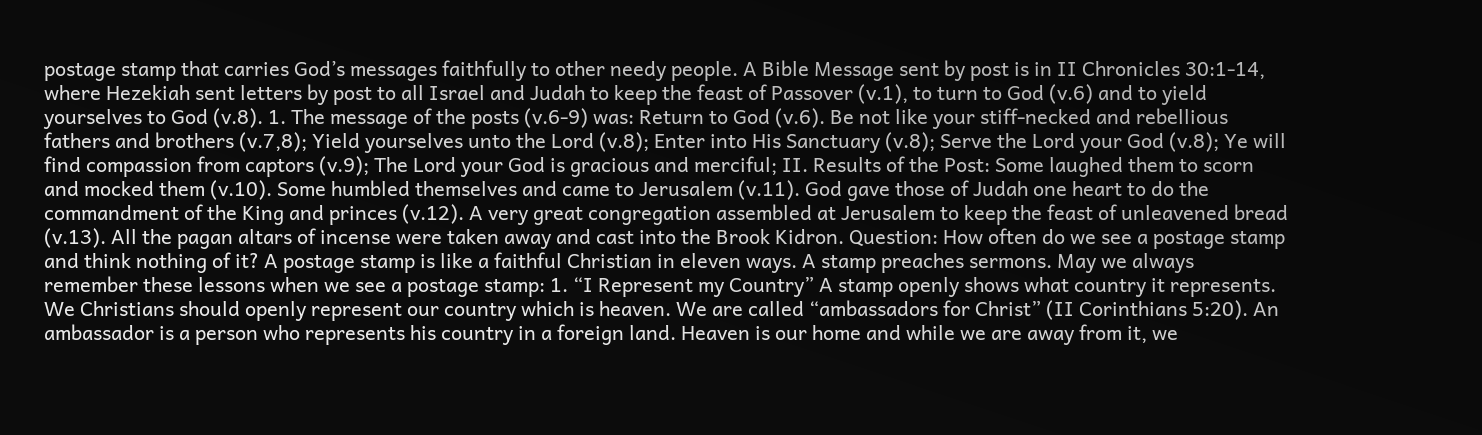postage stamp that carries God’s messages faithfully to other needy people. A Bible Message sent by post is in II Chronicles 30:1-14, where Hezekiah sent letters by post to all Israel and Judah to keep the feast of Passover (v.1), to turn to God (v.6) and to yield yourselves to God (v.8). 1. The message of the posts (v.6-9) was: Return to God (v.6). Be not like your stiff-necked and rebellious fathers and brothers (v.7,8); Yield yourselves unto the Lord (v.8); Enter into His Sanctuary (v.8); Serve the Lord your God (v.8); Ye will find compassion from captors (v.9); The Lord your God is gracious and merciful; II. Results of the Post: Some laughed them to scorn and mocked them (v.10). Some humbled themselves and came to Jerusalem (v.11). God gave those of Judah one heart to do the commandment of the King and princes (v.12). A very great congregation assembled at Jerusalem to keep the feast of unleavened bread (v.13). All the pagan altars of incense were taken away and cast into the Brook Kidron. Question: How often do we see a postage stamp and think nothing of it? A postage stamp is like a faithful Christian in eleven ways. A stamp preaches sermons. May we always remember these lessons when we see a postage stamp: 1. “I Represent my Country” A stamp openly shows what country it represents. We Christians should openly represent our country which is heaven. We are called “ambassadors for Christ” (II Corinthians 5:20). An ambassador is a person who represents his country in a foreign land. Heaven is our home and while we are away from it, we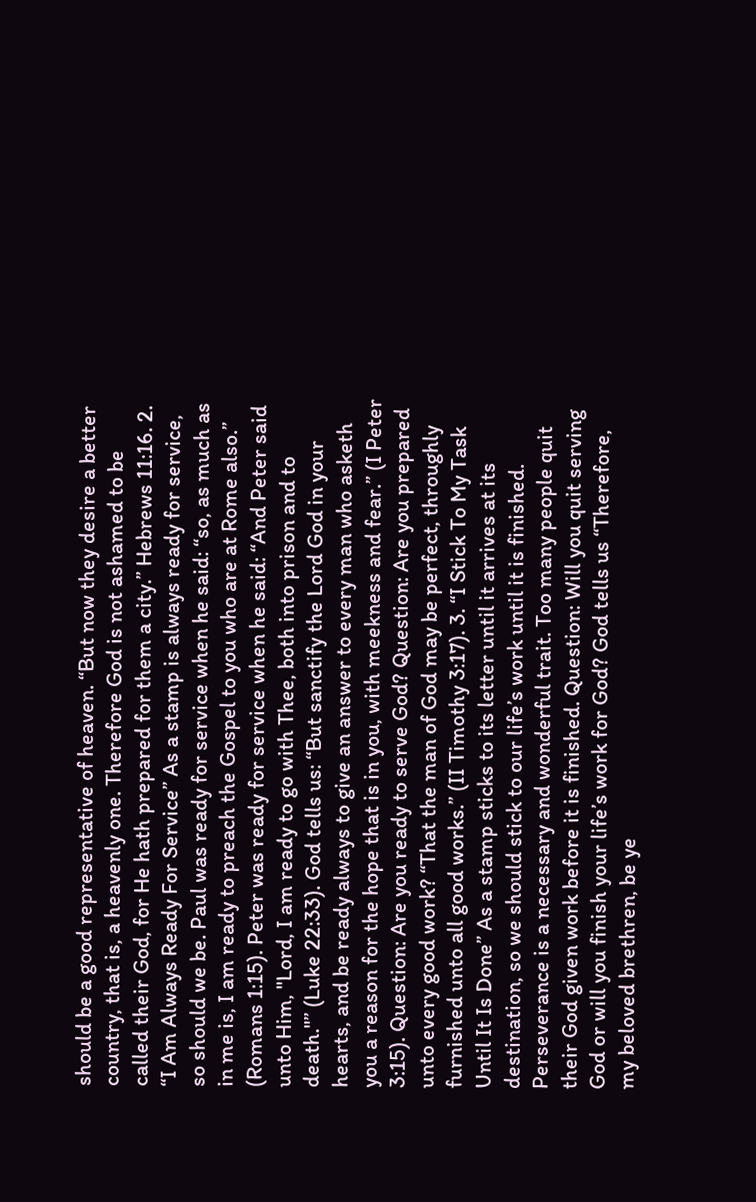should be a good representative of heaven. “But now they desire a better country, that is, a heavenly one. Therefore God is not ashamed to be called their God, for He hath prepared for them a city.” Hebrews 11:16. 2. “I Am Always Ready For Service” As a stamp is always ready for service, so should we be. Paul was ready for service when he said: “so, as much as in me is, I am ready to preach the Gospel to you who are at Rome also.” (Romans 1:15). Peter was ready for service when he said: “And Peter said unto Him, "Lord, I am ready to go with Thee, both into prison and to death."” (Luke 22:33). God tells us: “But sanctify the Lord God in your hearts, and be ready always to give an answer to every man who asketh you a reason for the hope that is in you, with meekness and fear.” (I Peter 3:15). Question: Are you ready to serve God? Question: Are you prepared unto every good work? “That the man of God may be perfect, throughly furnished unto all good works.” (II Timothy 3:17). 3. “I Stick To My Task Until It Is Done” As a stamp sticks to its letter until it arrives at its destination, so we should stick to our life’s work until it is finished. Perseverance is a necessary and wonderful trait. Too many people quit their God given work before it is finished. Question: Will you quit serving God or will you finish your life’s work for God? God tells us “Therefore, my beloved brethren, be ye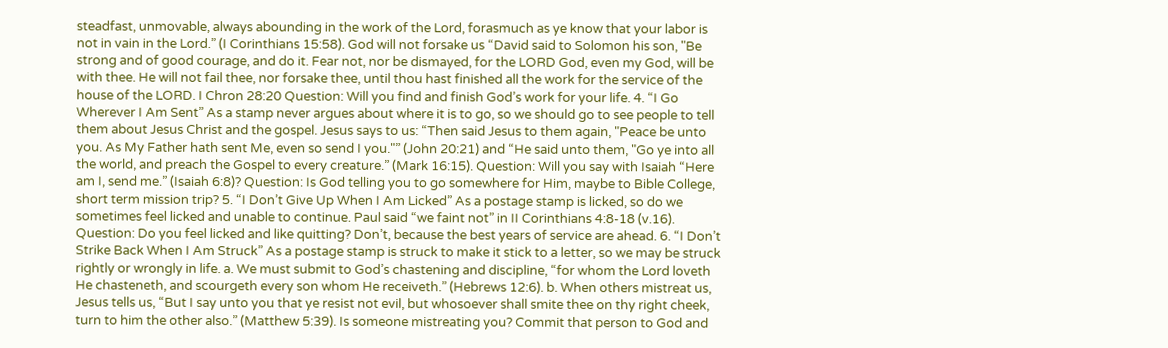steadfast, unmovable, always abounding in the work of the Lord, forasmuch as ye know that your labor is not in vain in the Lord.” (I Corinthians 15:58). God will not forsake us “David said to Solomon his son, "Be strong and of good courage, and do it. Fear not, nor be dismayed, for the LORD God, even my God, will be with thee. He will not fail thee, nor forsake thee, until thou hast finished all the work for the service of the house of the LORD. I Chron 28:20 Question: Will you find and finish God’s work for your life. 4. “I Go Wherever I Am Sent” As a stamp never argues about where it is to go, so we should go to see people to tell them about Jesus Christ and the gospel. Jesus says to us: “Then said Jesus to them again, "Peace be unto you. As My Father hath sent Me, even so send I you."” (John 20:21) and “He said unto them, "Go ye into all the world, and preach the Gospel to every creature.” (Mark 16:15). Question: Will you say with Isaiah “Here am I, send me.” (Isaiah 6:8)? Question: Is God telling you to go somewhere for Him, maybe to Bible College, short term mission trip? 5. “I Don’t Give Up When I Am Licked” As a postage stamp is licked, so do we sometimes feel licked and unable to continue. Paul said “we faint not” in II Corinthians 4:8-18 (v.16). Question: Do you feel licked and like quitting? Don’t, because the best years of service are ahead. 6. “I Don’t Strike Back When I Am Struck” As a postage stamp is struck to make it stick to a letter, so we may be struck rightly or wrongly in life. a. We must submit to God’s chastening and discipline, “for whom the Lord loveth He chasteneth, and scourgeth every son whom He receiveth.” (Hebrews 12:6). b. When others mistreat us, Jesus tells us, “But I say unto you that ye resist not evil, but whosoever shall smite thee on thy right cheek, turn to him the other also.” (Matthew 5:39). Is someone mistreating you? Commit that person to God and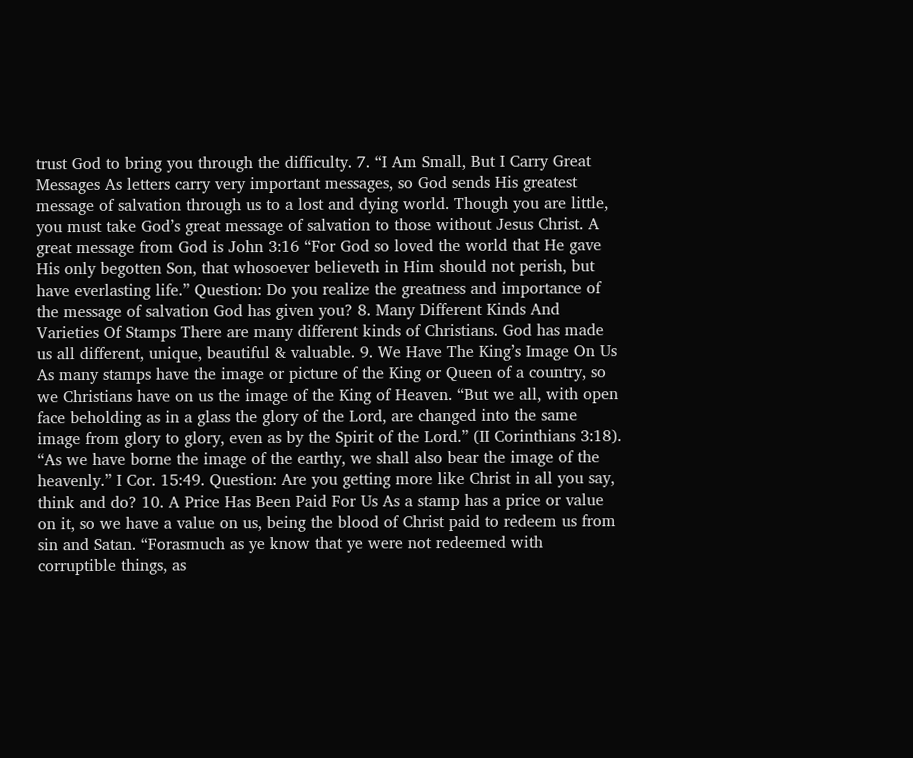trust God to bring you through the difficulty. 7. “I Am Small, But I Carry Great Messages As letters carry very important messages, so God sends His greatest message of salvation through us to a lost and dying world. Though you are little, you must take God’s great message of salvation to those without Jesus Christ. A great message from God is John 3:16 “For God so loved the world that He gave His only begotten Son, that whosoever believeth in Him should not perish, but have everlasting life.” Question: Do you realize the greatness and importance of the message of salvation God has given you? 8. Many Different Kinds And Varieties Of Stamps There are many different kinds of Christians. God has made us all different, unique, beautiful & valuable. 9. We Have The King’s Image On Us As many stamps have the image or picture of the King or Queen of a country, so we Christians have on us the image of the King of Heaven. “But we all, with open face beholding as in a glass the glory of the Lord, are changed into the same image from glory to glory, even as by the Spirit of the Lord.” (II Corinthians 3:18). “As we have borne the image of the earthy, we shall also bear the image of the heavenly.” I Cor. 15:49. Question: Are you getting more like Christ in all you say, think and do? 10. A Price Has Been Paid For Us As a stamp has a price or value on it, so we have a value on us, being the blood of Christ paid to redeem us from sin and Satan. “Forasmuch as ye know that ye were not redeemed with corruptible things, as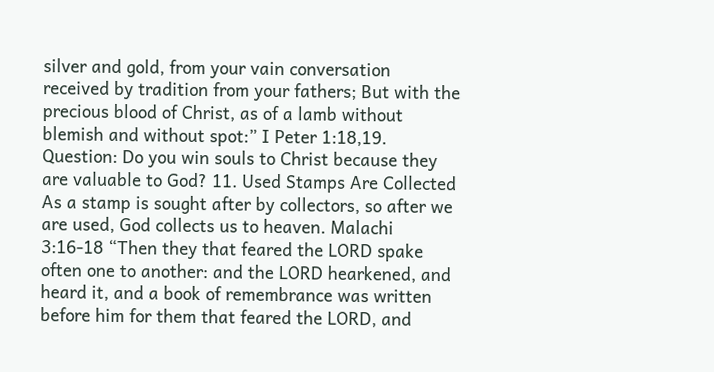silver and gold, from your vain conversation received by tradition from your fathers; But with the precious blood of Christ, as of a lamb without blemish and without spot:” I Peter 1:18,19. Question: Do you win souls to Christ because they are valuable to God? 11. Used Stamps Are Collected As a stamp is sought after by collectors, so after we are used, God collects us to heaven. Malachi 3:16-18 “Then they that feared the LORD spake often one to another: and the LORD hearkened, and heard it, and a book of remembrance was written before him for them that feared the LORD, and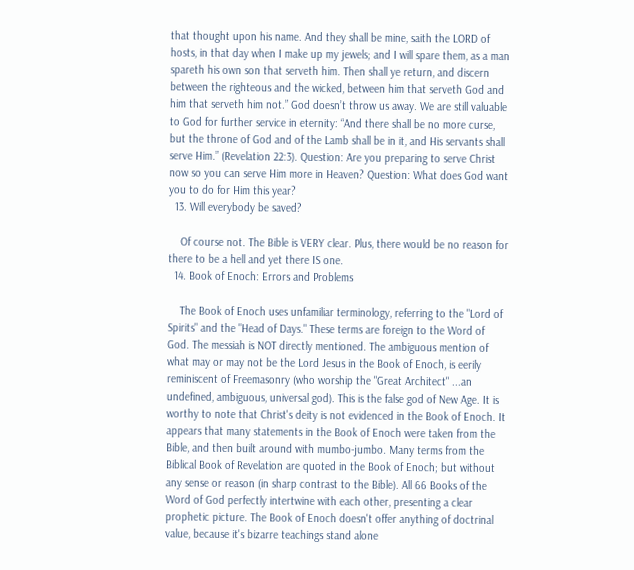that thought upon his name. And they shall be mine, saith the LORD of hosts, in that day when I make up my jewels; and I will spare them, as a man spareth his own son that serveth him. Then shall ye return, and discern between the righteous and the wicked, between him that serveth God and him that serveth him not.” God doesn’t throw us away. We are still valuable to God for further service in eternity: “And there shall be no more curse, but the throne of God and of the Lamb shall be in it, and His servants shall serve Him.” (Revelation 22:3). Question: Are you preparing to serve Christ now so you can serve Him more in Heaven? Question: What does God want you to do for Him this year?
  13. Will everybody be saved?

    Of course not. The Bible is VERY clear. Plus, there would be no reason for there to be a hell and yet there IS one.
  14. Book of Enoch: Errors and Problems

    The Book of Enoch uses unfamiliar terminology, referring to the "Lord of Spirits" and the "Head of Days." These terms are foreign to the Word of God. The messiah is NOT directly mentioned. The ambiguous mention of what may or may not be the Lord Jesus in the Book of Enoch, is eerily reminiscent of Freemasonry (who worship the "Great Architect" ...an undefined, ambiguous, universal god). This is the false god of New Age. It is worthy to note that Christ's deity is not evidenced in the Book of Enoch. It appears that many statements in the Book of Enoch were taken from the Bible, and then built around with mumbo-jumbo. Many terms from the Biblical Book of Revelation are quoted in the Book of Enoch; but without any sense or reason (in sharp contrast to the Bible). All 66 Books of the Word of God perfectly intertwine with each other, presenting a clear prophetic picture. The Book of Enoch doesn't offer anything of doctrinal value, because it's bizarre teachings stand alone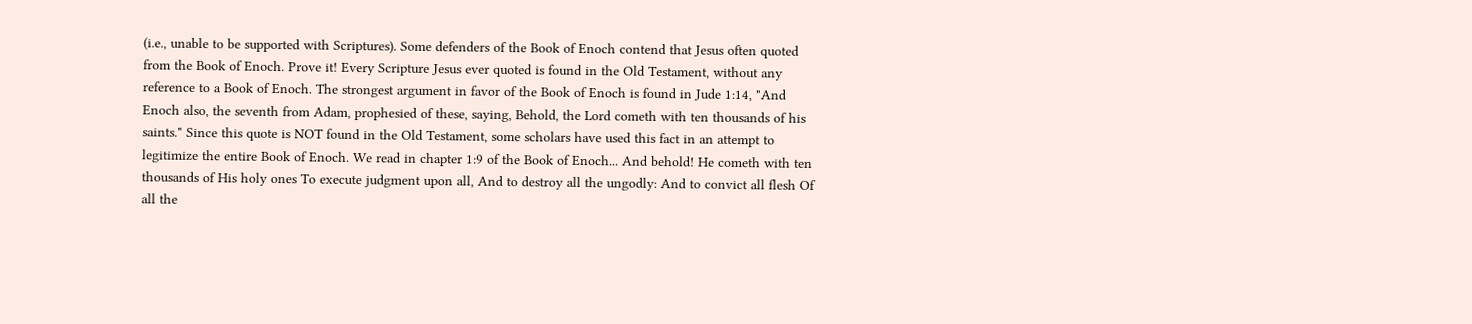(i.e., unable to be supported with Scriptures). Some defenders of the Book of Enoch contend that Jesus often quoted from the Book of Enoch. Prove it! Every Scripture Jesus ever quoted is found in the Old Testament, without any reference to a Book of Enoch. The strongest argument in favor of the Book of Enoch is found in Jude 1:14, "And Enoch also, the seventh from Adam, prophesied of these, saying, Behold, the Lord cometh with ten thousands of his saints." Since this quote is NOT found in the Old Testament, some scholars have used this fact in an attempt to legitimize the entire Book of Enoch. We read in chapter 1:9 of the Book of Enoch... And behold! He cometh with ten thousands of His holy ones To execute judgment upon all, And to destroy all the ungodly: And to convict all flesh Of all the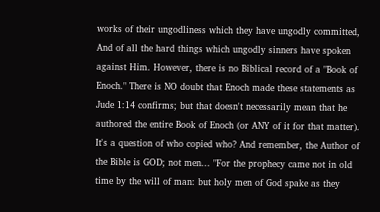works of their ungodliness which they have ungodly committed, And of all the hard things which ungodly sinners have spoken against Him. However, there is no Biblical record of a "Book of Enoch." There is NO doubt that Enoch made these statements as Jude 1:14 confirms; but that doesn't necessarily mean that he authored the entire Book of Enoch (or ANY of it for that matter). It's a question of who copied who? And remember, the Author of the Bible is GOD; not men... "For the prophecy came not in old time by the will of man: but holy men of God spake as they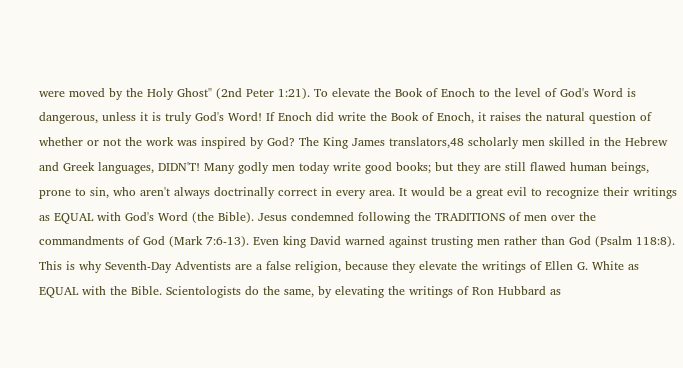were moved by the Holy Ghost" (2nd Peter 1:21). To elevate the Book of Enoch to the level of God's Word is dangerous, unless it is truly God's Word! If Enoch did write the Book of Enoch, it raises the natural question of whether or not the work was inspired by God? The King James translators,48 scholarly men skilled in the Hebrew and Greek languages, DIDN'T! Many godly men today write good books; but they are still flawed human beings, prone to sin, who aren't always doctrinally correct in every area. It would be a great evil to recognize their writings as EQUAL with God's Word (the Bible). Jesus condemned following the TRADITIONS of men over the commandments of God (Mark 7:6-13). Even king David warned against trusting men rather than God (Psalm 118:8). This is why Seventh-Day Adventists are a false religion, because they elevate the writings of Ellen G. White as EQUAL with the Bible. Scientologists do the same, by elevating the writings of Ron Hubbard as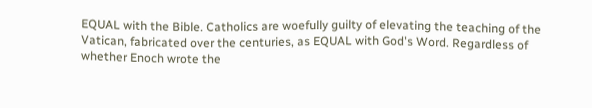EQUAL with the Bible. Catholics are woefully guilty of elevating the teaching of the Vatican, fabricated over the centuries, as EQUAL with God's Word. Regardless of whether Enoch wrote the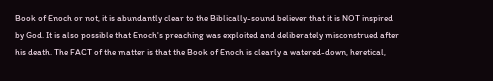Book of Enoch or not, it is abundantly clear to the Biblically-sound believer that it is NOT inspired by God. It is also possible that Enoch's preaching was exploited and deliberately misconstrued after his death. The FACT of the matter is that the Book of Enoch is clearly a watered-down, heretical,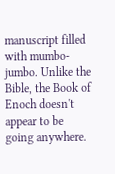manuscript filled with mumbo-jumbo. Unlike the Bible, the Book of Enoch doesn't appear to be going anywhere.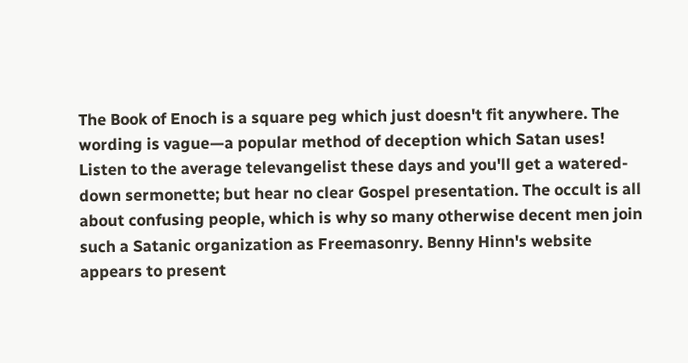The Book of Enoch is a square peg which just doesn't fit anywhere. The wording is vague—a popular method of deception which Satan uses! Listen to the average televangelist these days and you'll get a watered-down sermonette; but hear no clear Gospel presentation. The occult is all about confusing people, which is why so many otherwise decent men join such a Satanic organization as Freemasonry. Benny Hinn's website appears to present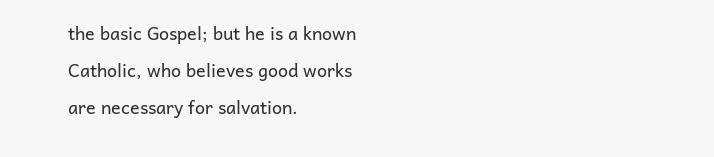the basic Gospel; but he is a known Catholic, who believes good works are necessary for salvation.